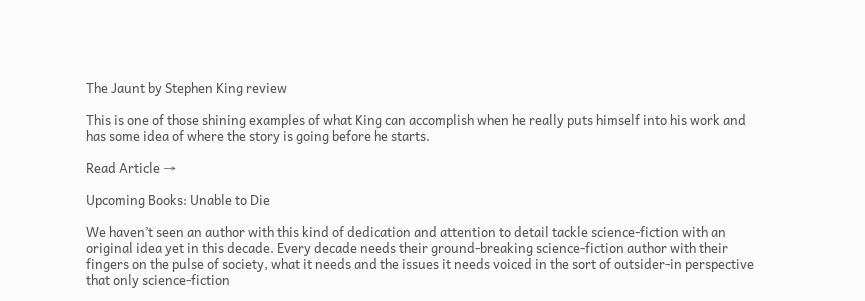The Jaunt by Stephen King review

This is one of those shining examples of what King can accomplish when he really puts himself into his work and has some idea of where the story is going before he starts.

Read Article →

Upcoming Books: Unable to Die

We haven’t seen an author with this kind of dedication and attention to detail tackle science-fiction with an original idea yet in this decade. Every decade needs their ground-breaking science-fiction author with their fingers on the pulse of society, what it needs and the issues it needs voiced in the sort of outsider-in perspective that only science-fiction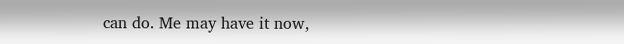can do. Me may have it now,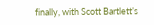finally, with Scott Bartlett’s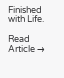Finished with Life.

Read Article →